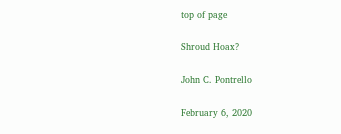top of page

Shroud Hoax?

John C. Pontrello

February 6, 2020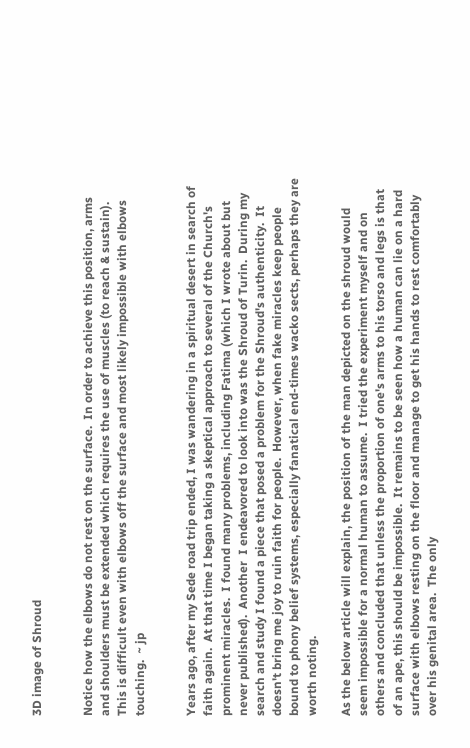3D image of Shroud


Notice how the elbows do not rest on the surface.  In order to achieve this position, arms  and shoulders must be extended which requires the use of muscles (to reach & sustain).  This is difficult even with elbows off the surface and most likely impossible with elbows touching.  ~ jp


Years ago, after my Sede road trip ended, I was wandering in a spiritual desert in search of faith again.  At that time I began taking a skeptical approach to several of the Church's prominent miracles.  I found many problems, including Fatima (which I wrote about but never published).  Another  I endeavored to look into was the Shroud of Turin.  During my search and study I found a piece that posed a problem for the Shroud's authenticity.  It doesn't bring me joy to ruin faith for people.  However, when fake miracles keep people bound to phony belief systems, especially fanatical end-times wacko sects, perhaps they are worth noting.

As the below article will explain, the position of the man depicted on the shroud would seem impossible for a normal human to assume.  I tried the experiment myself and on others and concluded that unless the proportion of one's arms to his torso and legs is that of an ape, this should be impossible.  It remains to be seen how a human can lie on a hard surface with elbows resting on the floor and manage to get his hands to rest comfortably over his genital area.  The only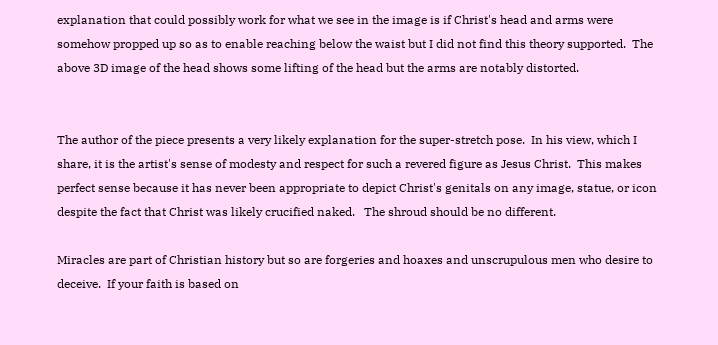explanation that could possibly work for what we see in the image is if Christ's head and arms were somehow propped up so as to enable reaching below the waist but I did not find this theory supported.  The above 3D image of the head shows some lifting of the head but the arms are notably distorted.


The author of the piece presents a very likely explanation for the super-stretch pose.  In his view, which I share, it is the artist's sense of modesty and respect for such a revered figure as Jesus Christ.  This makes perfect sense because it has never been appropriate to depict Christ's genitals on any image, statue, or icon despite the fact that Christ was likely crucified naked.   The shroud should be no different.

Miracles are part of Christian history but so are forgeries and hoaxes and unscrupulous men who desire to deceive.  If your faith is based on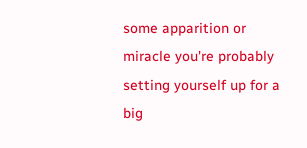some apparition or miracle you're probably setting yourself up for a big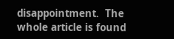disappointment.  The whole article is found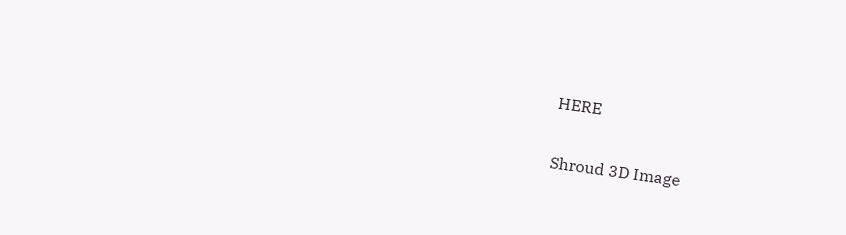HERE

Shroud 3D Image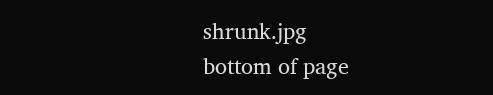shrunk.jpg
bottom of page